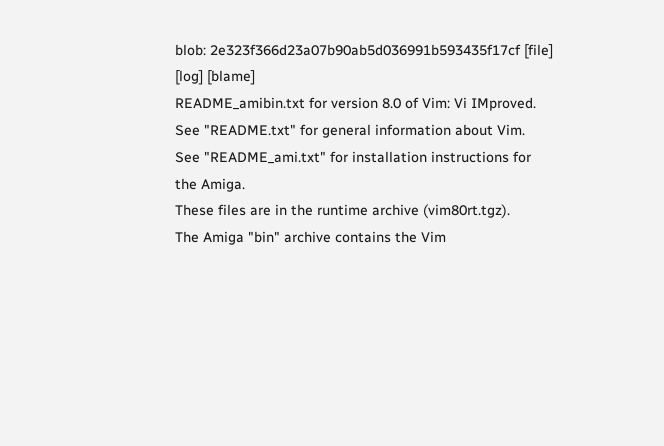blob: 2e323f366d23a07b90ab5d036991b593435f17cf [file] [log] [blame]
README_amibin.txt for version 8.0 of Vim: Vi IMproved.
See "README.txt" for general information about Vim.
See "README_ami.txt" for installation instructions for the Amiga.
These files are in the runtime archive (vim80rt.tgz).
The Amiga "bin" archive contains the Vim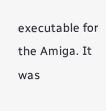executable for the Amiga. It was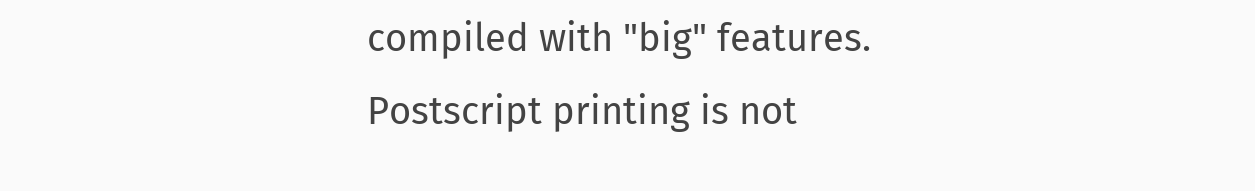compiled with "big" features.
Postscript printing is not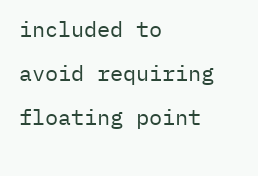included to avoid requiring floating point